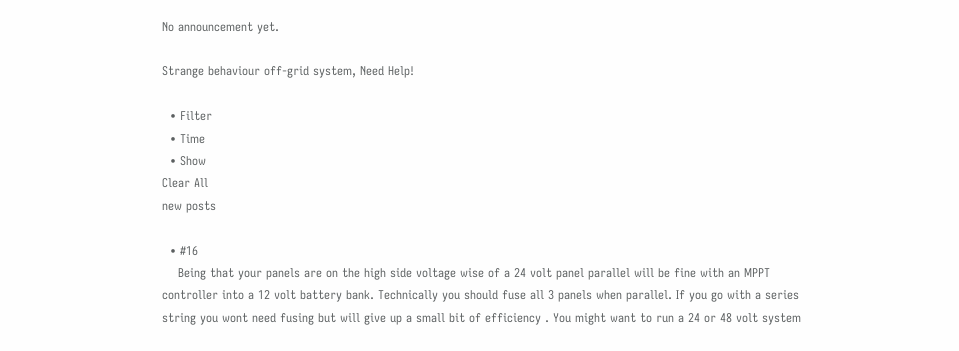No announcement yet.

Strange behaviour off-grid system, Need Help!

  • Filter
  • Time
  • Show
Clear All
new posts

  • #16
    Being that your panels are on the high side voltage wise of a 24 volt panel parallel will be fine with an MPPT controller into a 12 volt battery bank. Technically you should fuse all 3 panels when parallel. If you go with a series string you wont need fusing but will give up a small bit of efficiency . You might want to run a 24 or 48 volt system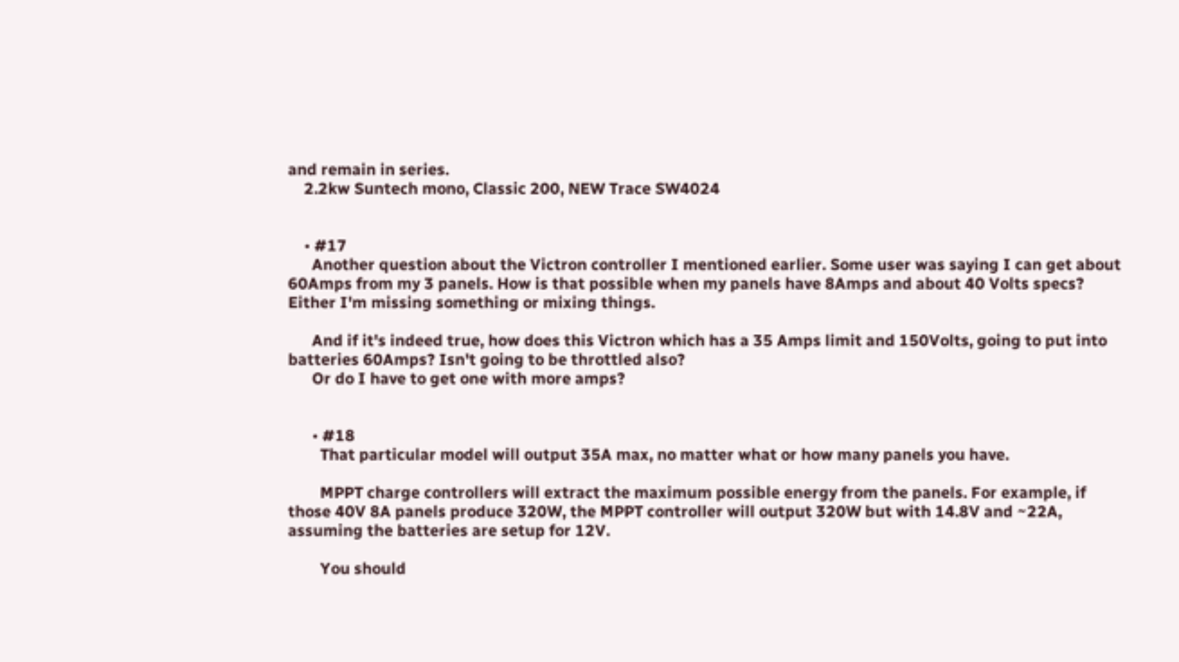and remain in series.
    2.2kw Suntech mono, Classic 200, NEW Trace SW4024


    • #17
      Another question about the Victron controller I mentioned earlier. Some user was saying I can get about 60Amps from my 3 panels. How is that possible when my panels have 8Amps and about 40 Volts specs? Either I'm missing something or mixing things.

      And if it's indeed true, how does this Victron which has a 35 Amps limit and 150Volts, going to put into batteries 60Amps? Isn't going to be throttled also?
      Or do I have to get one with more amps?


      • #18
        That particular model will output 35A max, no matter what or how many panels you have.

        MPPT charge controllers will extract the maximum possible energy from the panels. For example, if those 40V 8A panels produce 320W, the MPPT controller will output 320W but with 14.8V and ~22A, assuming the batteries are setup for 12V.

        You should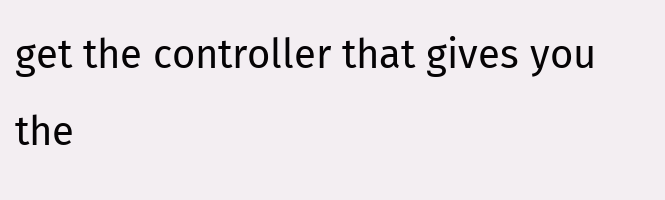get the controller that gives you the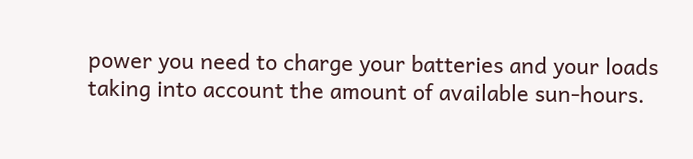power you need to charge your batteries and your loads taking into account the amount of available sun-hours.